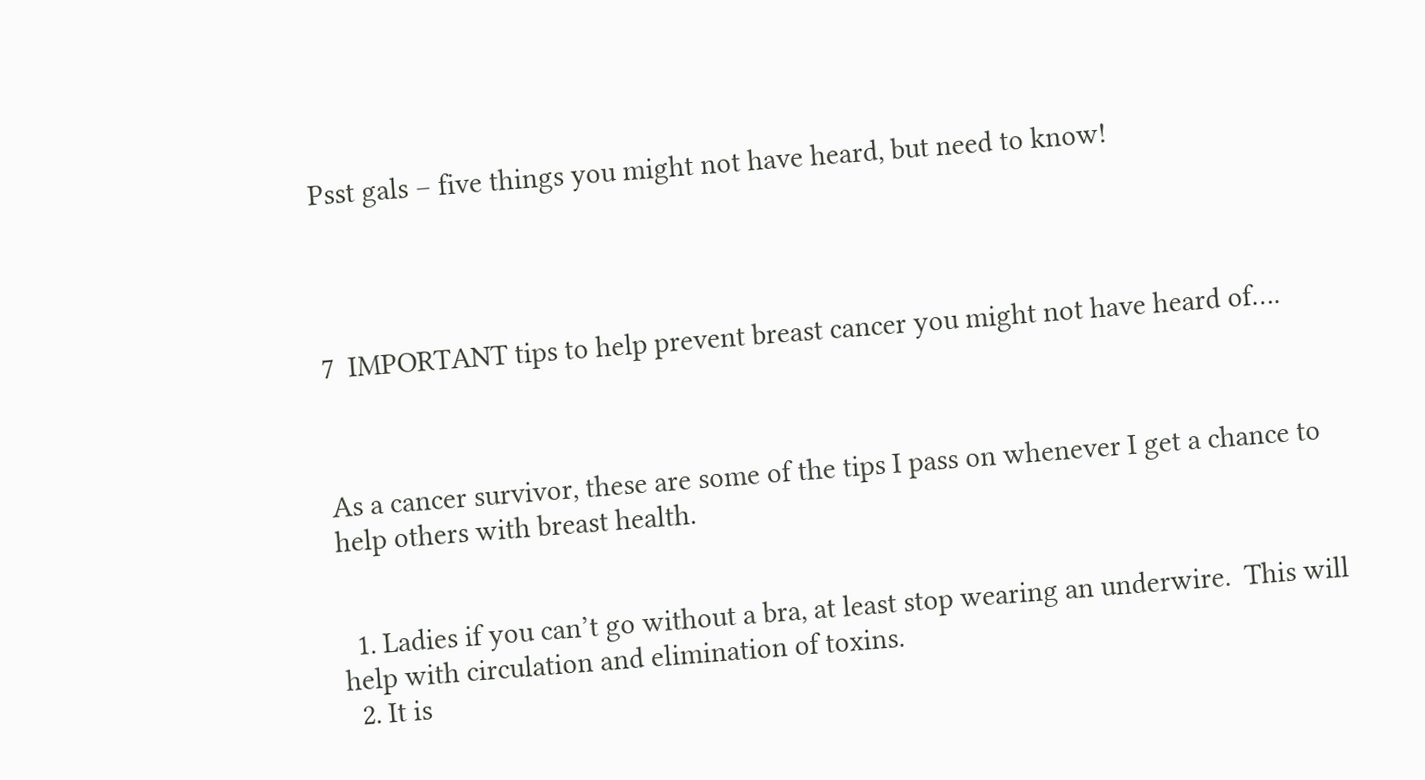Psst gals – five things you might not have heard, but need to know!




7  IMPORTANT tips to help prevent breast cancer you might not have heard of….



As a cancer survivor, these are some of the tips I pass on whenever I get a chance to help others with breast health.


  1. Ladies if you can’t go without a bra, at least stop wearing an underwire.  This will help with circulation and elimination of toxins.
  2. It is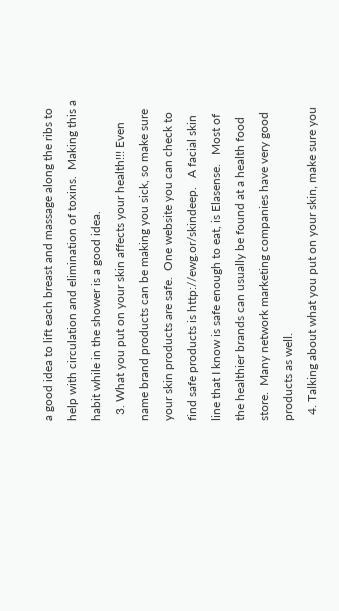a good idea to lift each breast and massage along the ribs to help with circulation and elimination of toxins.  Making this a habit while in the shower is a good idea.
  3. What you put on your skin affects your health!!! Even name brand products can be making you sick, so make sure your skin products are safe.  One website you can check to find safe products is http://ewg.or/skindeep.   A facial skin line that I know is safe enough to eat, is Elasense.   Most of the healthier brands can usually be found at a health food store.  Many network marketing companies have very good products as well.
  4. Talking about what you put on your skin, make sure you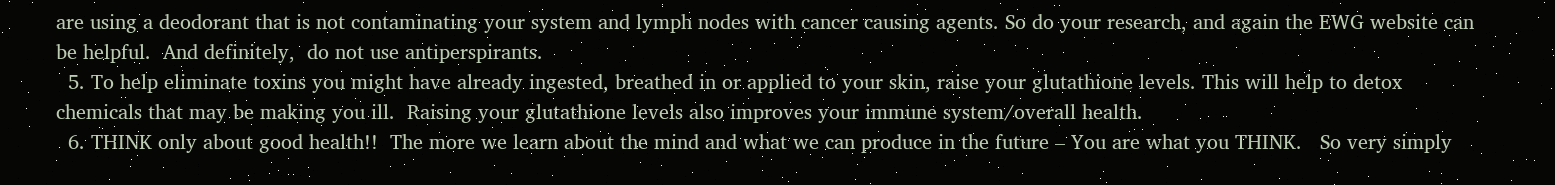are using a deodorant that is not contaminating your system and lymph nodes with cancer causing agents. So do your research, and again the EWG website can be helpful.  And definitely,  do not use antiperspirants.
  5. To help eliminate toxins you might have already ingested, breathed in or applied to your skin, raise your glutathione levels. This will help to detox chemicals that may be making you ill.  Raising your glutathione levels also improves your immune system/overall health.
  6. THINK only about good health!!  The more we learn about the mind and what we can produce in the future – You are what you THINK.   So very simply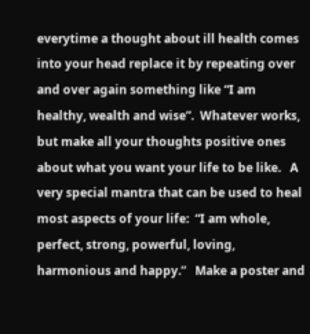everytime a thought about ill health comes into your head replace it by repeating over and over again something like “I am healthy, wealth and wise”.  Whatever works, but make all your thoughts positive ones about what you want your life to be like.   A very special mantra that can be used to heal most aspects of your life:  “I am whole, perfect, strong, powerful, loving, harmonious and happy.”   Make a poster and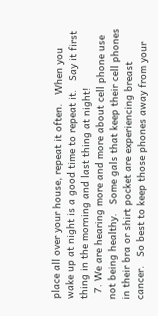place all over your house, repeat it often.   When you wake up at night is a good time to repeat it.   Say it first thing in the morning and last thing at night!
  7. We are hearing more and more about cell phone use not being healthy.   Some gals that keep their cell phones in their bra or shirt pocket are experiencing breast cancer.   So best to keep those phones away from your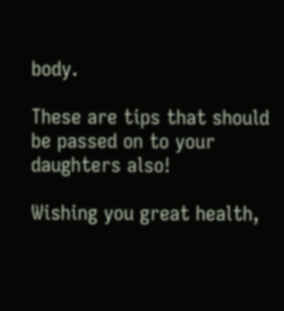body.

These are tips that should be passed on to your daughters also!

Wishing you great health,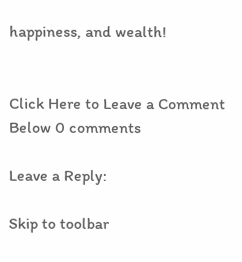happiness, and wealth!


Click Here to Leave a Comment Below 0 comments

Leave a Reply:

Skip to toolbar